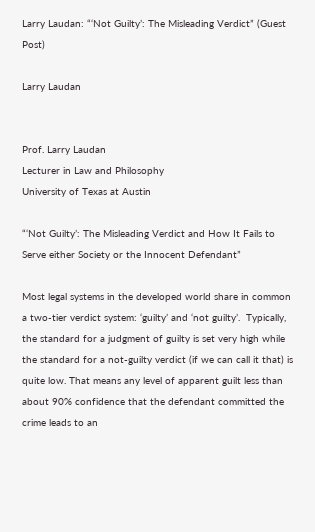Larry Laudan: “‘Not Guilty’: The Misleading Verdict” (Guest Post)

Larry Laudan


Prof. Larry Laudan
Lecturer in Law and Philosophy
University of Texas at Austin

“‘Not Guilty’: The Misleading Verdict and How It Fails to Serve either Society or the Innocent Defendant”

Most legal systems in the developed world share in common a two-tier verdict system: ‘guilty’ and ‘not guilty’.  Typically, the standard for a judgment of guilty is set very high while the standard for a not-guilty verdict (if we can call it that) is quite low. That means any level of apparent guilt less than about 90% confidence that the defendant committed the crime leads to an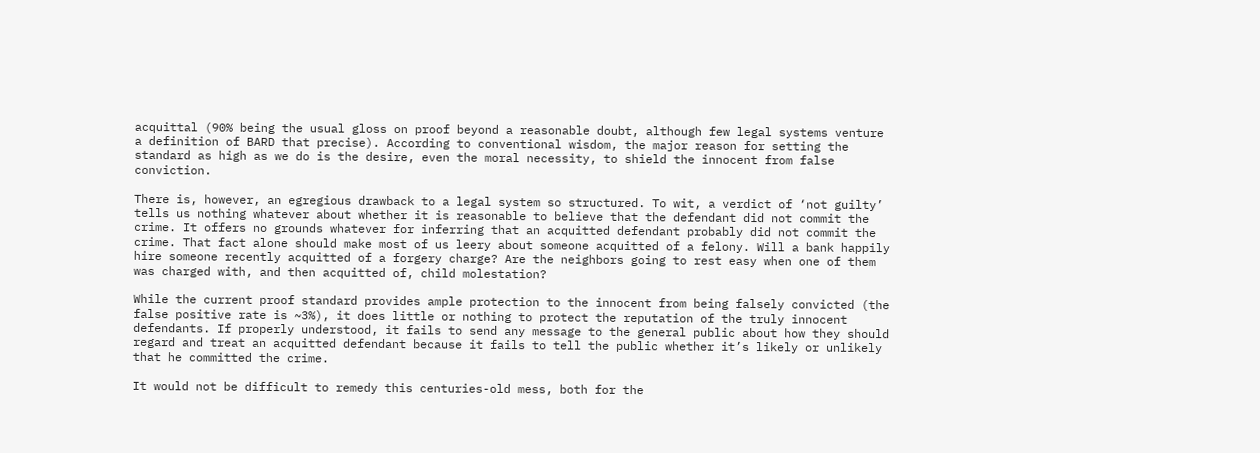acquittal (90% being the usual gloss on proof beyond a reasonable doubt, although few legal systems venture a definition of BARD that precise). According to conventional wisdom, the major reason for setting the standard as high as we do is the desire, even the moral necessity, to shield the innocent from false conviction.

There is, however, an egregious drawback to a legal system so structured. To wit, a verdict of ‘not guilty’ tells us nothing whatever about whether it is reasonable to believe that the defendant did not commit the crime. It offers no grounds whatever for inferring that an acquitted defendant probably did not commit the crime. That fact alone should make most of us leery about someone acquitted of a felony. Will a bank happily hire someone recently acquitted of a forgery charge? Are the neighbors going to rest easy when one of them was charged with, and then acquitted of, child molestation?

While the current proof standard provides ample protection to the innocent from being falsely convicted (the false positive rate is ~3%), it does little or nothing to protect the reputation of the truly innocent defendants. If properly understood, it fails to send any message to the general public about how they should regard and treat an acquitted defendant because it fails to tell the public whether it’s likely or unlikely that he committed the crime.

It would not be difficult to remedy this centuries-old mess, both for the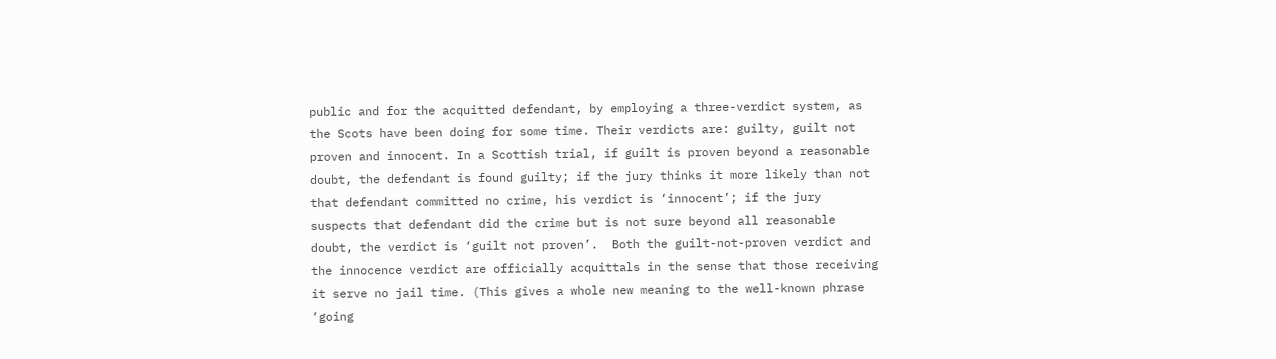public and for the acquitted defendant, by employing a three-verdict system, as the Scots have been doing for some time. Their verdicts are: guilty, guilt not proven and innocent. In a Scottish trial, if guilt is proven beyond a reasonable doubt, the defendant is found guilty; if the jury thinks it more likely than not that defendant committed no crime, his verdict is ‘innocent’; if the jury suspects that defendant did the crime but is not sure beyond all reasonable doubt, the verdict is ‘guilt not proven’.  Both the guilt-not-proven verdict and the innocence verdict are officially acquittals in the sense that those receiving it serve no jail time. (This gives a whole new meaning to the well-known phrase ‘going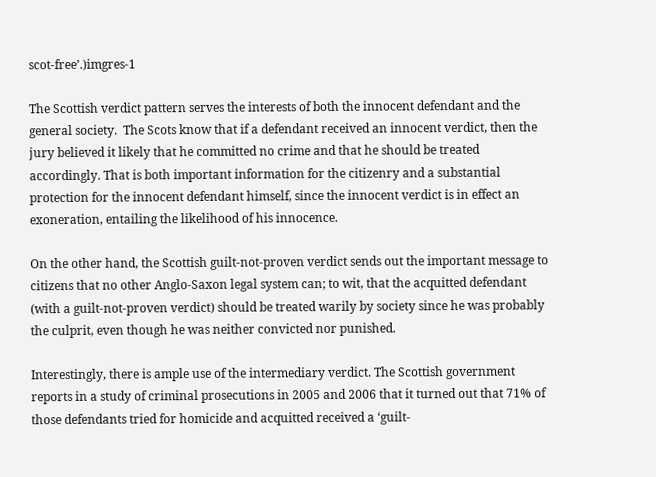scot-free’.)imgres-1

The Scottish verdict pattern serves the interests of both the innocent defendant and the general society.  The Scots know that if a defendant received an innocent verdict, then the jury believed it likely that he committed no crime and that he should be treated accordingly. That is both important information for the citizenry and a substantial protection for the innocent defendant himself, since the innocent verdict is in effect an exoneration, entailing the likelihood of his innocence.

On the other hand, the Scottish guilt-not-proven verdict sends out the important message to citizens that no other Anglo-Saxon legal system can; to wit, that the acquitted defendant (with a guilt-not-proven verdict) should be treated warily by society since he was probably the culprit, even though he was neither convicted nor punished.

Interestingly, there is ample use of the intermediary verdict. The Scottish government reports in a study of criminal prosecutions in 2005 and 2006 that it turned out that 71% of those defendants tried for homicide and acquitted received a ‘guilt-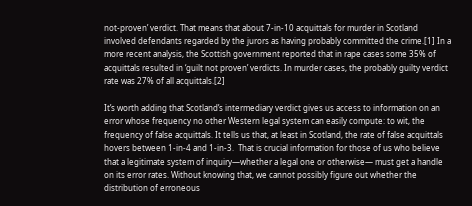not-proven’ verdict. That means that about 7-in-10 acquittals for murder in Scotland involved defendants regarded by the jurors as having probably committed the crime.[1] In a more recent analysis, the Scottish government reported that in rape cases some 35% of acquittals resulted in ‘guilt not proven’ verdicts. In murder cases, the probably guilty verdict rate was 27% of all acquittals.[2]

It’s worth adding that Scotland’s intermediary verdict gives us access to information on an error whose frequency no other Western legal system can easily compute: to wit, the frequency of false acquittals. It tells us that, at least in Scotland, the rate of false acquittals hovers between 1-in-4 and 1-in-3.  That is crucial information for those of us who believe that a legitimate system of inquiry—whether a legal one or otherwise— must get a handle on its error rates. Without knowing that, we cannot possibly figure out whether the distribution of erroneous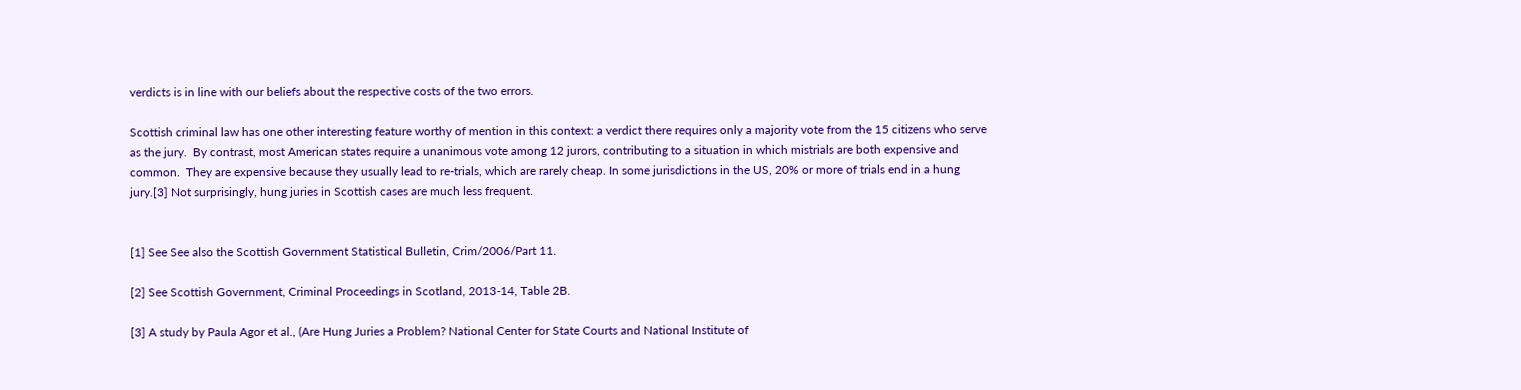verdicts is in line with our beliefs about the respective costs of the two errors.

Scottish criminal law has one other interesting feature worthy of mention in this context: a verdict there requires only a majority vote from the 15 citizens who serve as the jury.  By contrast, most American states require a unanimous vote among 12 jurors, contributing to a situation in which mistrials are both expensive and common.  They are expensive because they usually lead to re-trials, which are rarely cheap. In some jurisdictions in the US, 20% or more of trials end in a hung jury.[3] Not surprisingly, hung juries in Scottish cases are much less frequent.


[1] See See also the Scottish Government Statistical Bulletin, Crim/2006/Part 11.

[2] See Scottish Government, Criminal Proceedings in Scotland, 2013-14, Table 2B.

[3] A study by Paula Agor et al., (Are Hung Juries a Problem? National Center for State Courts and National Institute of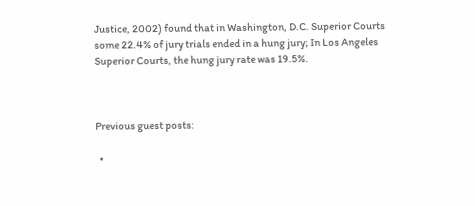Justice, 2002) found that in Washington, D.C. Superior Courts some 22.4% of jury trials ended in a hung jury; In Los Angeles Superior Courts, the hung jury rate was 19.5%.



Previous guest posts:

  •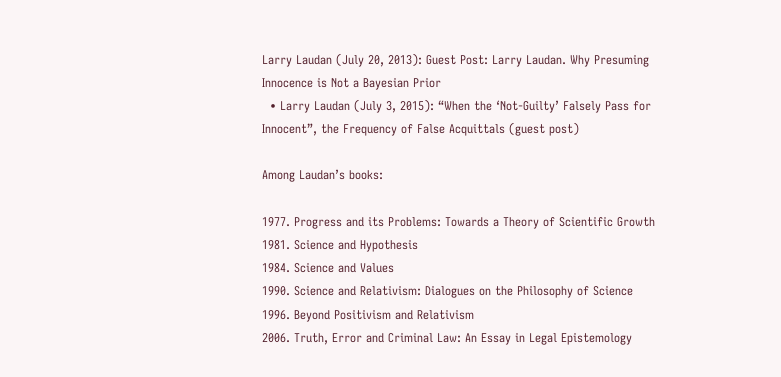Larry Laudan (July 20, 2013): Guest Post: Larry Laudan. Why Presuming Innocence is Not a Bayesian Prior
  • Larry Laudan (July 3, 2015): “When the ‘Not-Guilty’ Falsely Pass for Innocent”, the Frequency of False Acquittals (guest post)

Among Laudan’s books:

1977. Progress and its Problems: Towards a Theory of Scientific Growth
1981. Science and Hypothesis
1984. Science and Values
1990. Science and Relativism: Dialogues on the Philosophy of Science
1996. Beyond Positivism and Relativism
2006. Truth, Error and Criminal Law: An Essay in Legal Epistemology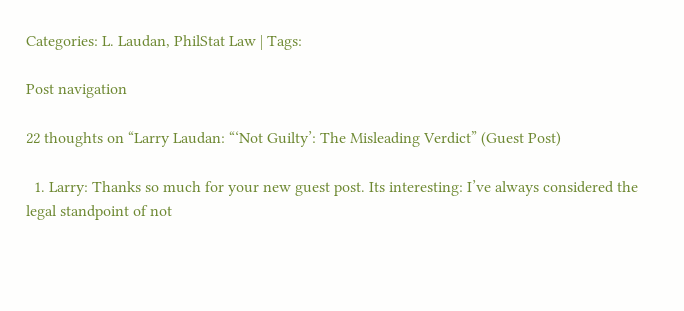Categories: L. Laudan, PhilStat Law | Tags:

Post navigation

22 thoughts on “Larry Laudan: “‘Not Guilty’: The Misleading Verdict” (Guest Post)

  1. Larry: Thanks so much for your new guest post. Its interesting: I’ve always considered the legal standpoint of not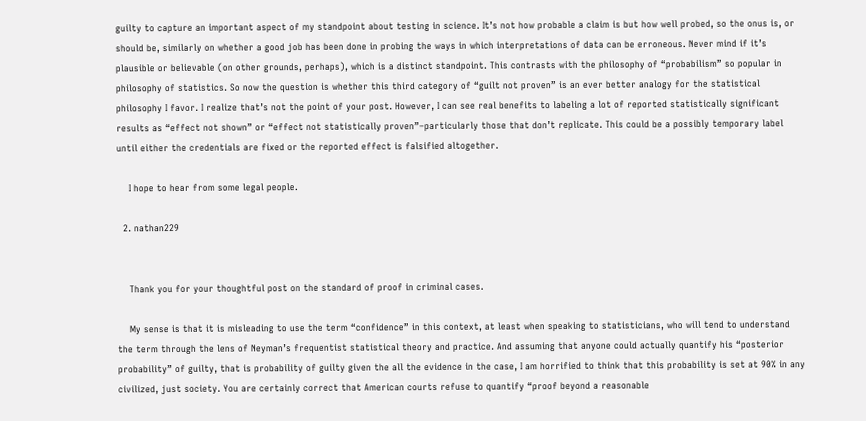guilty to capture an important aspect of my standpoint about testing in science. It’s not how probable a claim is but how well probed, so the onus is, or should be, similarly on whether a good job has been done in probing the ways in which interpretations of data can be erroneous. Never mind if it’s plausible or believable (on other grounds, perhaps), which is a distinct standpoint. This contrasts with the philosophy of “probabilism” so popular in philosophy of statistics. So now the question is whether this third category of “guilt not proven” is an ever better analogy for the statistical philosophy I favor. I realize that’s not the point of your post. However, I can see real benefits to labeling a lot of reported statistically significant results as “effect not shown” or “effect not statistically proven”–particularly those that don’t replicate. This could be a possibly temporary label until either the credentials are fixed or the reported effect is falsified altogether.

    I hope to hear from some legal people.

  2. nathan229


    Thank you for your thoughtful post on the standard of proof in criminal cases.

    My sense is that it is misleading to use the term “confidence” in this context, at least when speaking to statisticians, who will tend to understand the term through the lens of Neyman’s frequentist statistical theory and practice. And assuming that anyone could actually quantify his “posterior probability” of guilty, that is probability of guilty given the all the evidence in the case, I am horrified to think that this probability is set at 90% in any civilized, just society. You are certainly correct that American courts refuse to quantify “proof beyond a reasonable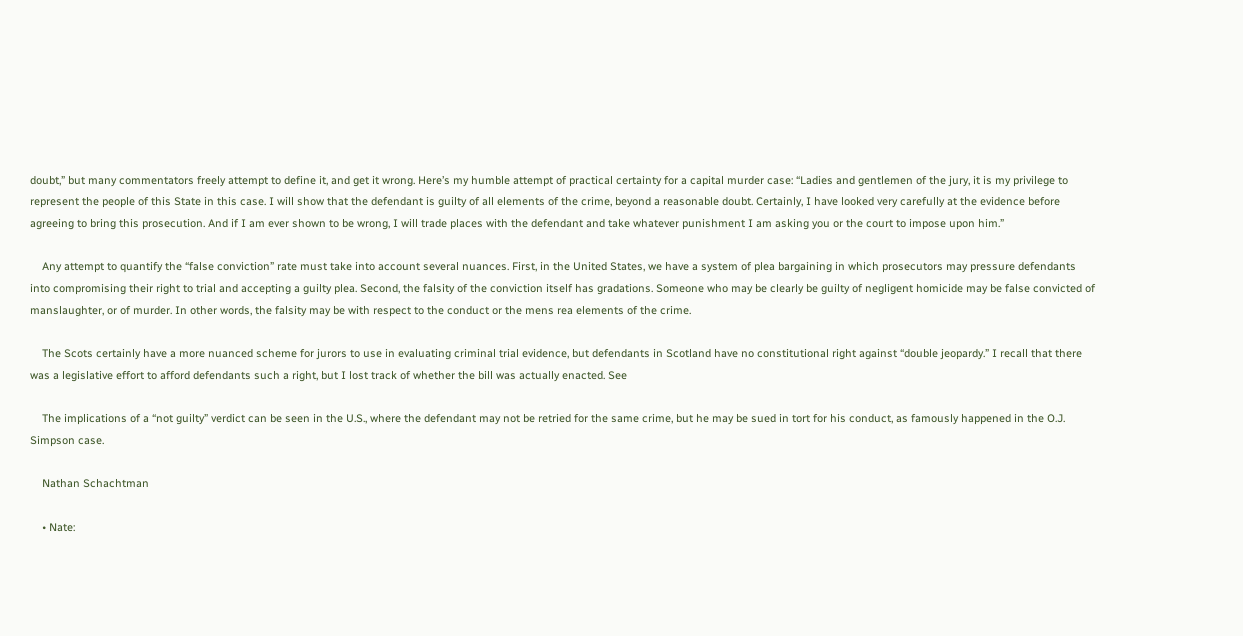doubt,” but many commentators freely attempt to define it, and get it wrong. Here’s my humble attempt of practical certainty for a capital murder case: “Ladies and gentlemen of the jury, it is my privilege to represent the people of this State in this case. I will show that the defendant is guilty of all elements of the crime, beyond a reasonable doubt. Certainly, I have looked very carefully at the evidence before agreeing to bring this prosecution. And if I am ever shown to be wrong, I will trade places with the defendant and take whatever punishment I am asking you or the court to impose upon him.”

    Any attempt to quantify the “false conviction” rate must take into account several nuances. First, in the United States, we have a system of plea bargaining in which prosecutors may pressure defendants into compromising their right to trial and accepting a guilty plea. Second, the falsity of the conviction itself has gradations. Someone who may be clearly be guilty of negligent homicide may be false convicted of manslaughter, or of murder. In other words, the falsity may be with respect to the conduct or the mens rea elements of the crime.

    The Scots certainly have a more nuanced scheme for jurors to use in evaluating criminal trial evidence, but defendants in Scotland have no constitutional right against “double jeopardy.” I recall that there was a legislative effort to afford defendants such a right, but I lost track of whether the bill was actually enacted. See

    The implications of a “not guilty” verdict can be seen in the U.S., where the defendant may not be retried for the same crime, but he may be sued in tort for his conduct, as famously happened in the O.J. Simpson case.

    Nathan Schachtman

    • Nate: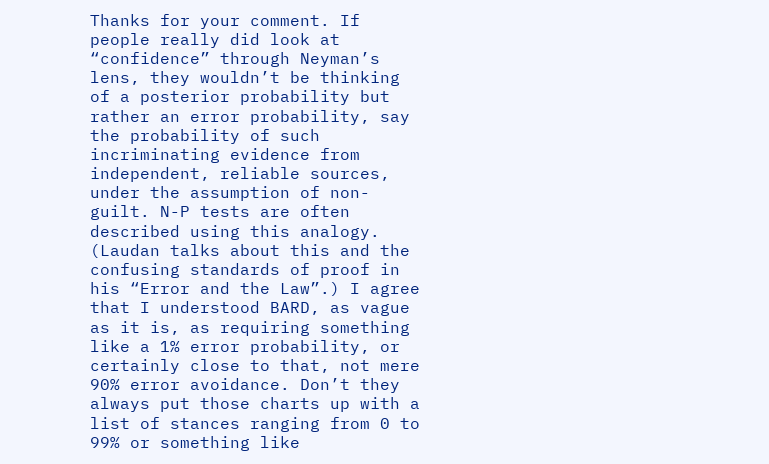Thanks for your comment. If people really did look at “confidence” through Neyman’s lens, they wouldn’t be thinking of a posterior probability but rather an error probability, say the probability of such incriminating evidence from independent, reliable sources, under the assumption of non-guilt. N-P tests are often described using this analogy. (Laudan talks about this and the confusing standards of proof in his “Error and the Law”.) I agree that I understood BARD, as vague as it is, as requiring something like a 1% error probability, or certainly close to that, not mere 90% error avoidance. Don’t they always put those charts up with a list of stances ranging from 0 to 99% or something like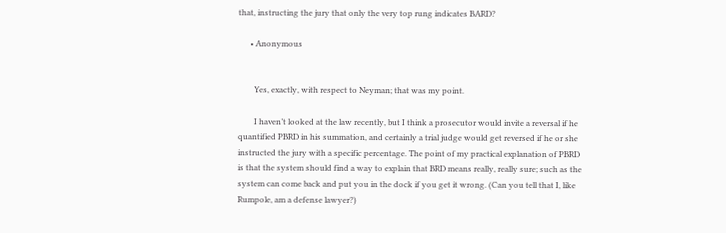that, instructing the jury that only the very top rung indicates BARD?

      • Anonymous


        Yes, exactly, with respect to Neyman; that was my point.

        I haven’t looked at the law recently, but I think a prosecutor would invite a reversal if he quantified PBRD in his summation, and certainly a trial judge would get reversed if he or she instructed the jury with a specific percentage. The point of my practical explanation of PBRD is that the system should find a way to explain that BRD means really, really sure; such as the system can come back and put you in the dock if you get it wrong. (Can you tell that I, like Rumpole, am a defense lawyer?)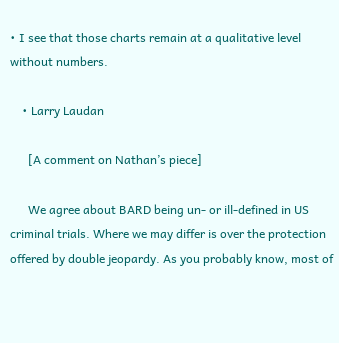• I see that those charts remain at a qualitative level without numbers.

    • Larry Laudan

      [A comment on Nathan’s piece]

      We agree about BARD being un- or ill-defined in US criminal trials. Where we may differ is over the protection offered by double jeopardy. As you probably know, most of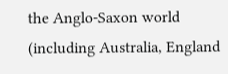the Anglo-Saxon world (including Australia, England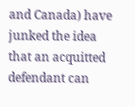and Canada) have junked the idea that an acquitted defendant can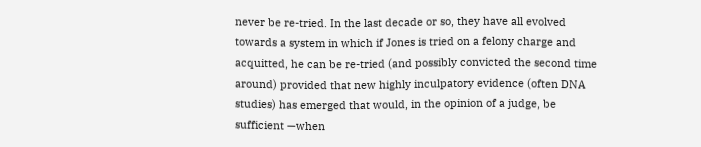never be re-tried. In the last decade or so, they have all evolved towards a system in which if Jones is tried on a felony charge and acquitted, he can be re-tried (and possibly convicted the second time around) provided that new highly inculpatory evidence (often DNA studies) has emerged that would, in the opinion of a judge, be sufficient —when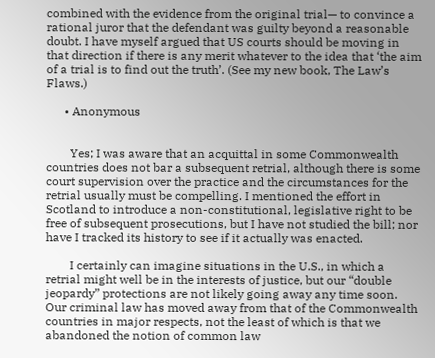combined with the evidence from the original trial— to convince a rational juror that the defendant was guilty beyond a reasonable doubt. I have myself argued that US courts should be moving in that direction if there is any merit whatever to the idea that ‘the aim of a trial is to find out the truth’. (See my new book, The Law’s Flaws.)

      • Anonymous


        Yes; I was aware that an acquittal in some Commonwealth countries does not bar a subsequent retrial, although there is some court supervision over the practice and the circumstances for the retrial usually must be compelling. I mentioned the effort in Scotland to introduce a non-constitutional, legislative right to be free of subsequent prosecutions, but I have not studied the bill; nor have I tracked its history to see if it actually was enacted.

        I certainly can imagine situations in the U.S., in which a retrial might well be in the interests of justice, but our “double jeopardy” protections are not likely going away any time soon. Our criminal law has moved away from that of the Commonwealth countries in major respects, not the least of which is that we abandoned the notion of common law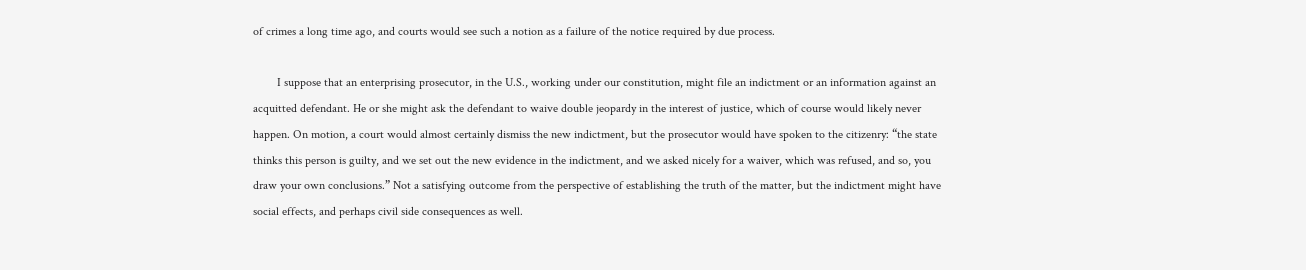of crimes a long time ago, and courts would see such a notion as a failure of the notice required by due process.

        I suppose that an enterprising prosecutor, in the U.S., working under our constitution, might file an indictment or an information against an acquitted defendant. He or she might ask the defendant to waive double jeopardy in the interest of justice, which of course would likely never happen. On motion, a court would almost certainly dismiss the new indictment, but the prosecutor would have spoken to the citizenry: “the state thinks this person is guilty, and we set out the new evidence in the indictment, and we asked nicely for a waiver, which was refused, and so, you draw your own conclusions.” Not a satisfying outcome from the perspective of establishing the truth of the matter, but the indictment might have social effects, and perhaps civil side consequences as well.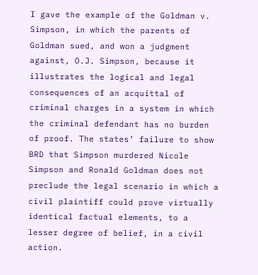I gave the example of the Goldman v. Simpson, in which the parents of Goldman sued, and won a judgment against, O.J. Simpson, because it illustrates the logical and legal consequences of an acquittal of criminal charges in a system in which the criminal defendant has no burden of proof. The states’ failure to show BRD that Simpson murdered Nicole Simpson and Ronald Goldman does not preclude the legal scenario in which a civil plaintiff could prove virtually identical factual elements, to a lesser degree of belief, in a civil action.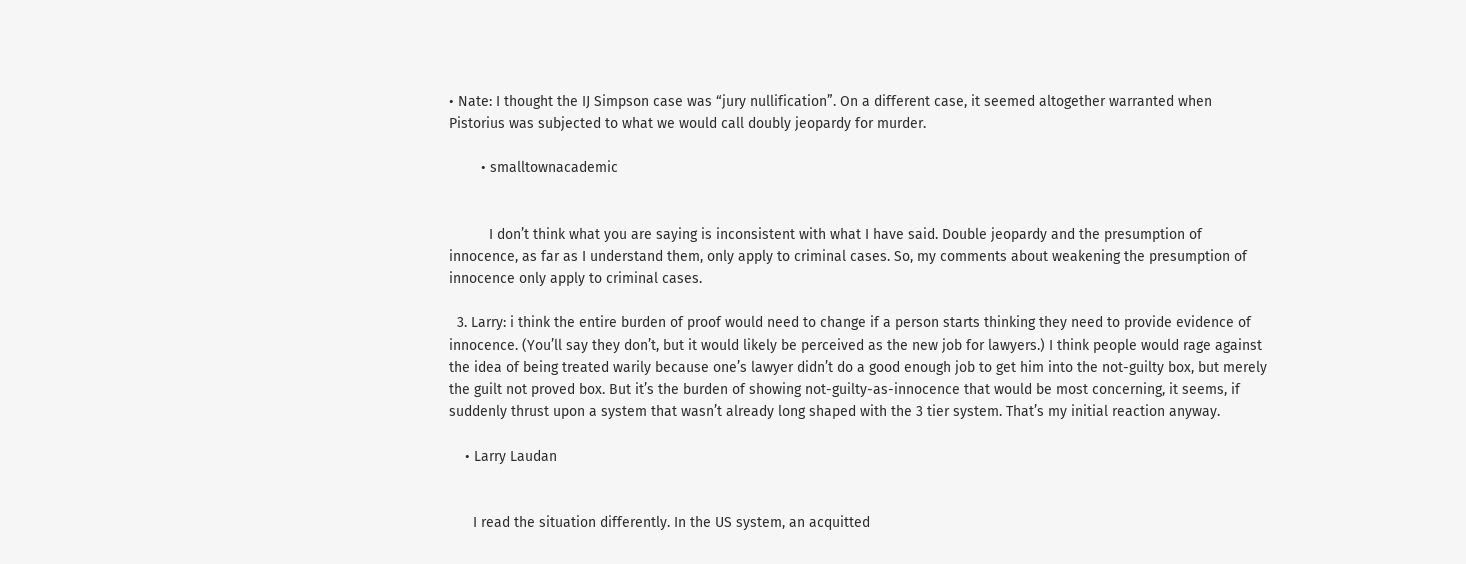• Nate: I thought the IJ Simpson case was “jury nullification”. On a different case, it seemed altogether warranted when Pistorius was subjected to what we would call doubly jeopardy for murder.

        • smalltownacademic


          I don’t think what you are saying is inconsistent with what I have said. Double jeopardy and the presumption of innocence, as far as I understand them, only apply to criminal cases. So, my comments about weakening the presumption of innocence only apply to criminal cases.

  3. Larry: i think the entire burden of proof would need to change if a person starts thinking they need to provide evidence of innocence. (You’ll say they don’t, but it would likely be perceived as the new job for lawyers.) I think people would rage against the idea of being treated warily because one’s lawyer didn’t do a good enough job to get him into the not-guilty box, but merely the guilt not proved box. But it’s the burden of showing not-guilty-as-innocence that would be most concerning, it seems, if suddenly thrust upon a system that wasn’t already long shaped with the 3 tier system. That’s my initial reaction anyway.

    • Larry Laudan


      I read the situation differently. In the US system, an acquitted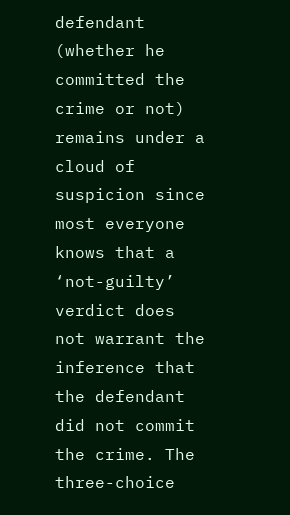defendant (whether he committed the crime or not) remains under a cloud of suspicion since most everyone knows that a ‘not-guilty’ verdict does not warrant the inference that the defendant did not commit the crime. The three-choice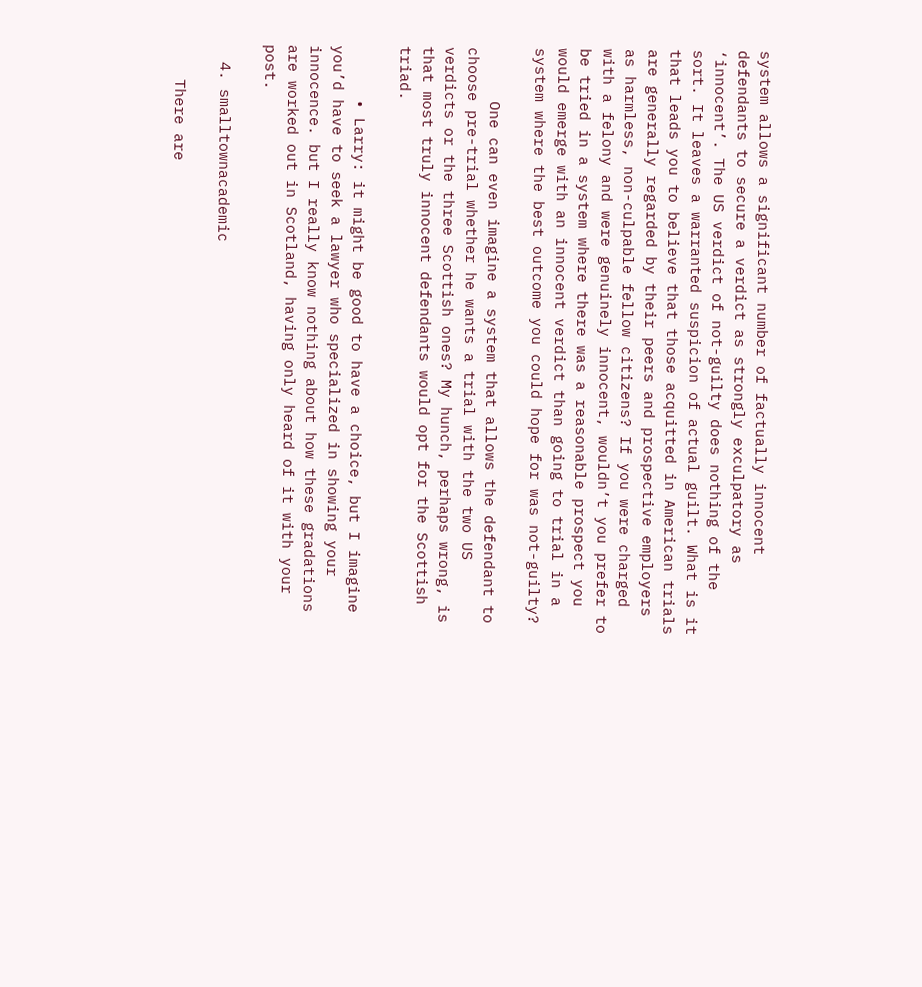system allows a significant number of factually innocent defendants to secure a verdict as strongly exculpatory as ‘innocent’. The US verdict of not-guilty does nothing of the sort. It leaves a warranted suspicion of actual guilt. What is it that leads you to believe that those acquitted in American trials are generally regarded by their peers and prospective employers as harmless, non-culpable fellow citizens? If you were charged with a felony and were genuinely innocent, wouldn’t you prefer to be tried in a system where there was a reasonable prospect you would emerge with an innocent verdict than going to trial in a system where the best outcome you could hope for was not-guilty?

      One can even imagine a system that allows the defendant to choose pre-trial whether he wants a trial with the two US verdicts or the three Scottish ones? My hunch, perhaps wrong, is that most truly innocent defendants would opt for the Scottish triad.

      • Larry: it might be good to have a choice, but I imagine you’d have to seek a lawyer who specialized in showing your innocence. but I really know nothing about how these gradations are worked out in Scotland, having only heard of it with your post.

  4. smalltownacademic

    There are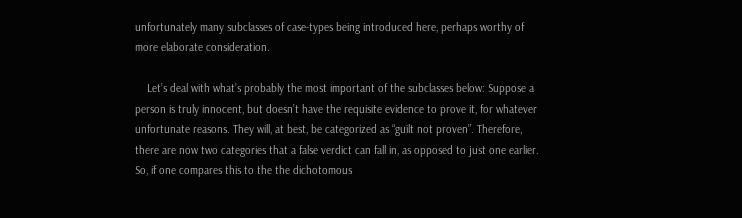unfortunately many subclasses of case-types being introduced here, perhaps worthy of more elaborate consideration.

    Let’s deal with what’s probably the most important of the subclasses below: Suppose a person is truly innocent, but doesn’t have the requisite evidence to prove it, for whatever unfortunate reasons. They will, at best, be categorized as “guilt not proven”. Therefore, there are now two categories that a false verdict can fall in, as opposed to just one earlier. So, if one compares this to the the dichotomous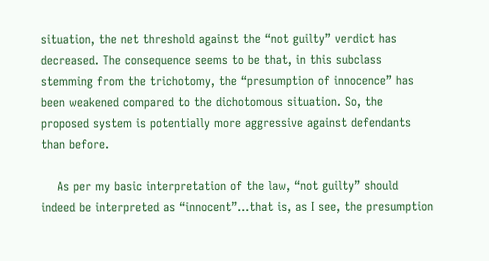situation, the net threshold against the “not guilty” verdict has decreased. The consequence seems to be that, in this subclass stemming from the trichotomy, the “presumption of innocence” has been weakened compared to the dichotomous situation. So, the proposed system is potentially more aggressive against defendants than before.

    As per my basic interpretation of the law, “not guilty” should indeed be interpreted as “innocent”…that is, as I see, the presumption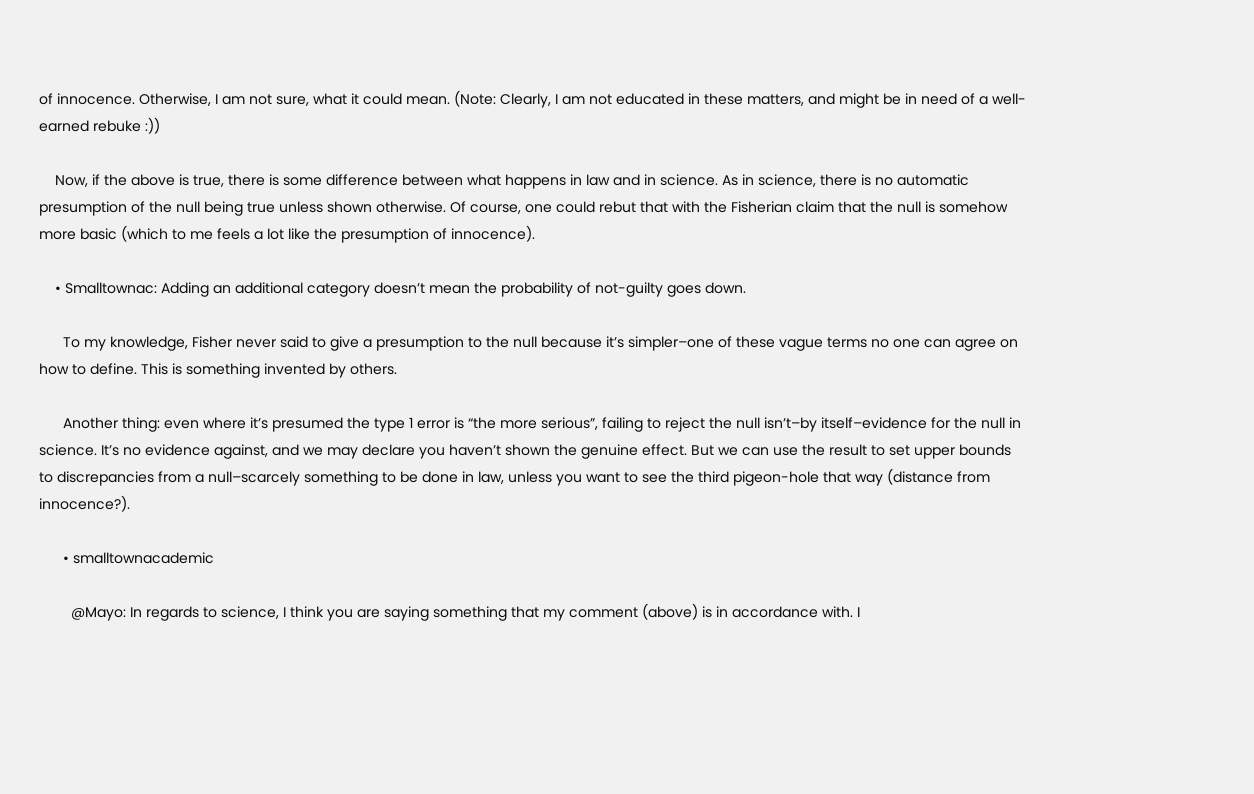of innocence. Otherwise, I am not sure, what it could mean. (Note: Clearly, I am not educated in these matters, and might be in need of a well-earned rebuke :))

    Now, if the above is true, there is some difference between what happens in law and in science. As in science, there is no automatic presumption of the null being true unless shown otherwise. Of course, one could rebut that with the Fisherian claim that the null is somehow more basic (which to me feels a lot like the presumption of innocence).

    • Smalltownac: Adding an additional category doesn’t mean the probability of not-guilty goes down.

      To my knowledge, Fisher never said to give a presumption to the null because it’s simpler–one of these vague terms no one can agree on how to define. This is something invented by others.

      Another thing: even where it’s presumed the type 1 error is “the more serious”, failing to reject the null isn’t–by itself–evidence for the null in science. It’s no evidence against, and we may declare you haven’t shown the genuine effect. But we can use the result to set upper bounds to discrepancies from a null–scarcely something to be done in law, unless you want to see the third pigeon-hole that way (distance from innocence?).

      • smalltownacademic

        @Mayo: In regards to science, I think you are saying something that my comment (above) is in accordance with. I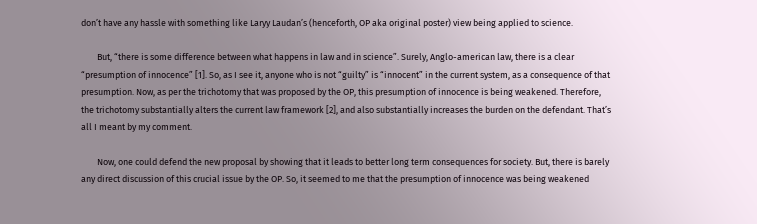don’t have any hassle with something like Laryy Laudan’s (henceforth, OP aka original poster) view being applied to science.

        But, “there is some difference between what happens in law and in science”. Surely, Anglo-american law, there is a clear “presumption of innocence” [1]. So, as I see it, anyone who is not “guilty” is “innocent” in the current system, as a consequence of that presumption. Now, as per the trichotomy that was proposed by the OP, this presumption of innocence is being weakened. Therefore, the trichotomy substantially alters the current law framework [2], and also substantially increases the burden on the defendant. That’s all I meant by my comment.

        Now, one could defend the new proposal by showing that it leads to better long term consequences for society. But, there is barely any direct discussion of this crucial issue by the OP. So, it seemed to me that the presumption of innocence was being weakened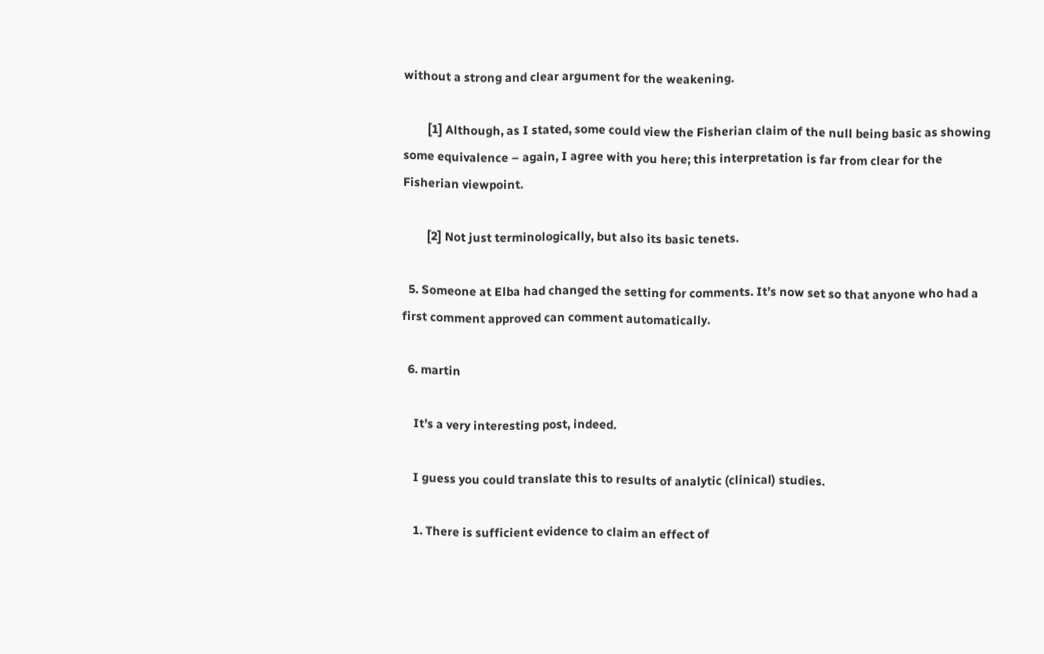without a strong and clear argument for the weakening.

        [1] Although, as I stated, some could view the Fisherian claim of the null being basic as showing some equivalence – again, I agree with you here; this interpretation is far from clear for the Fisherian viewpoint.

        [2] Not just terminologically, but also its basic tenets.

  5. Someone at Elba had changed the setting for comments. It’s now set so that anyone who had a first comment approved can comment automatically.

  6. martin

    It’s a very interesting post, indeed.

    I guess you could translate this to results of analytic (clinical) studies.

    1. There is sufficient evidence to claim an effect of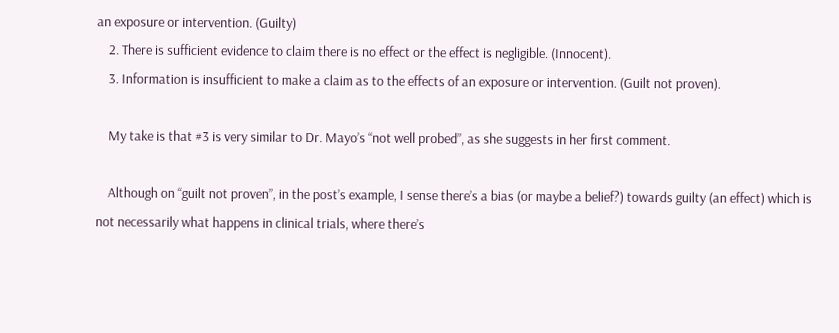an exposure or intervention. (Guilty)
    2. There is sufficient evidence to claim there is no effect or the effect is negligible. (Innocent).
    3. Information is insufficient to make a claim as to the effects of an exposure or intervention. (Guilt not proven).

    My take is that #3 is very similar to Dr. Mayo’s “not well probed”, as she suggests in her first comment.

    Although on “guilt not proven”, in the post’s example, I sense there’s a bias (or maybe a belief?) towards guilty (an effect) which is not necessarily what happens in clinical trials, where there’s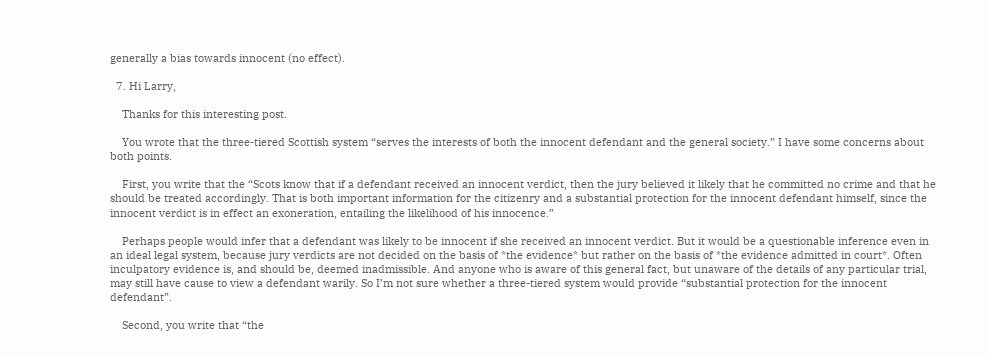generally a bias towards innocent (no effect).

  7. Hi Larry,

    Thanks for this interesting post.

    You wrote that the three-tiered Scottish system “serves the interests of both the innocent defendant and the general society.” I have some concerns about both points.

    First, you write that the “Scots know that if a defendant received an innocent verdict, then the jury believed it likely that he committed no crime and that he should be treated accordingly. That is both important information for the citizenry and a substantial protection for the innocent defendant himself, since the innocent verdict is in effect an exoneration, entailing the likelihood of his innocence.”

    Perhaps people would infer that a defendant was likely to be innocent if she received an innocent verdict. But it would be a questionable inference even in an ideal legal system, because jury verdicts are not decided on the basis of *the evidence* but rather on the basis of *the evidence admitted in court*. Often inculpatory evidence is, and should be, deemed inadmissible. And anyone who is aware of this general fact, but unaware of the details of any particular trial, may still have cause to view a defendant warily. So I’m not sure whether a three-tiered system would provide “substantial protection for the innocent defendant”.

    Second, you write that “the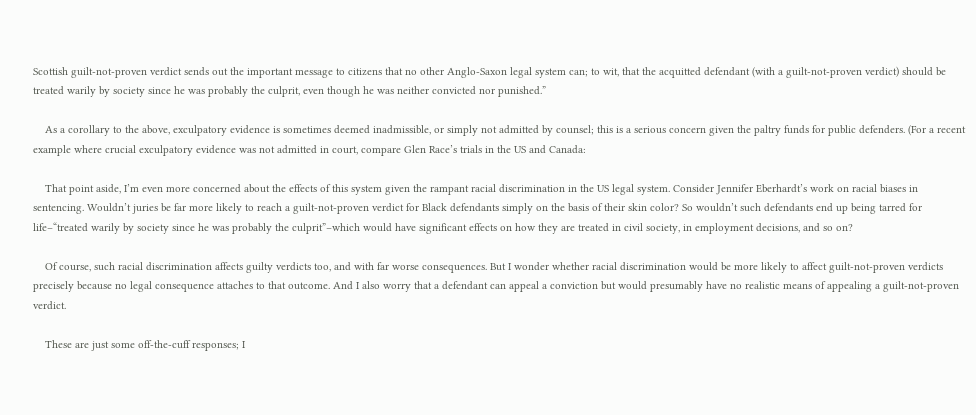Scottish guilt-not-proven verdict sends out the important message to citizens that no other Anglo-Saxon legal system can; to wit, that the acquitted defendant (with a guilt-not-proven verdict) should be treated warily by society since he was probably the culprit, even though he was neither convicted nor punished.”

    As a corollary to the above, exculpatory evidence is sometimes deemed inadmissible, or simply not admitted by counsel; this is a serious concern given the paltry funds for public defenders. (For a recent example where crucial exculpatory evidence was not admitted in court, compare Glen Race’s trials in the US and Canada:

    That point aside, I’m even more concerned about the effects of this system given the rampant racial discrimination in the US legal system. Consider Jennifer Eberhardt’s work on racial biases in sentencing. Wouldn’t juries be far more likely to reach a guilt-not-proven verdict for Black defendants simply on the basis of their skin color? So wouldn’t such defendants end up being tarred for life–“treated warily by society since he was probably the culprit”–which would have significant effects on how they are treated in civil society, in employment decisions, and so on?

    Of course, such racial discrimination affects guilty verdicts too, and with far worse consequences. But I wonder whether racial discrimination would be more likely to affect guilt-not-proven verdicts precisely because no legal consequence attaches to that outcome. And I also worry that a defendant can appeal a conviction but would presumably have no realistic means of appealing a guilt-not-proven verdict.

    These are just some off-the-cuff responses; I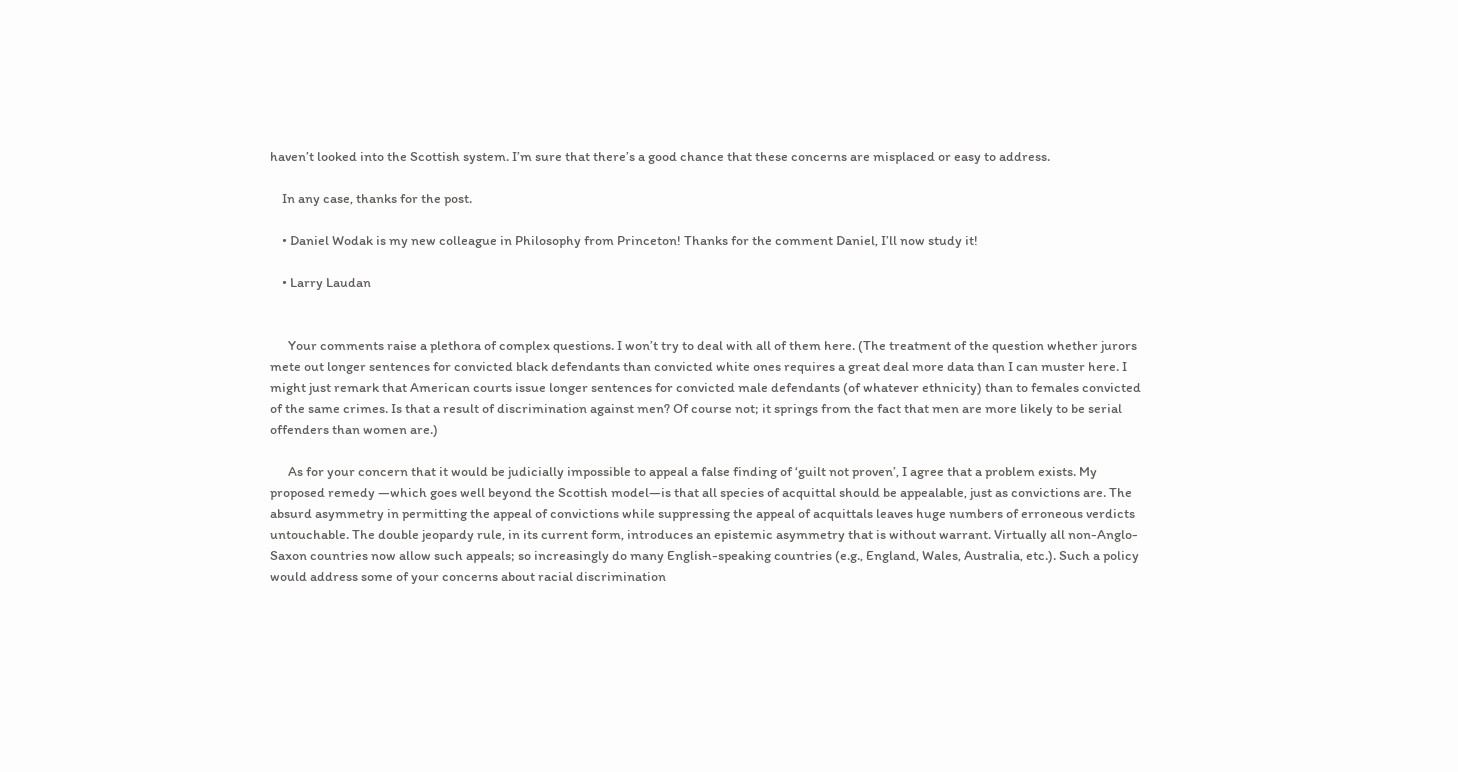haven’t looked into the Scottish system. I’m sure that there’s a good chance that these concerns are misplaced or easy to address.

    In any case, thanks for the post.

    • Daniel Wodak is my new colleague in Philosophy from Princeton! Thanks for the comment Daniel, I’ll now study it!

    • Larry Laudan


      Your comments raise a plethora of complex questions. I won’t try to deal with all of them here. (The treatment of the question whether jurors mete out longer sentences for convicted black defendants than convicted white ones requires a great deal more data than I can muster here. I might just remark that American courts issue longer sentences for convicted male defendants (of whatever ethnicity) than to females convicted of the same crimes. Is that a result of discrimination against men? Of course not; it springs from the fact that men are more likely to be serial offenders than women are.)

      As for your concern that it would be judicially impossible to appeal a false finding of ‘guilt not proven’, I agree that a problem exists. My proposed remedy —which goes well beyond the Scottish model—is that all species of acquittal should be appealable, just as convictions are. The absurd asymmetry in permitting the appeal of convictions while suppressing the appeal of acquittals leaves huge numbers of erroneous verdicts untouchable. The double jeopardy rule, in its current form, introduces an epistemic asymmetry that is without warrant. Virtually all non-Anglo-Saxon countries now allow such appeals; so increasingly do many English-speaking countries (e.g., England, Wales, Australia, etc.). Such a policy would address some of your concerns about racial discrimination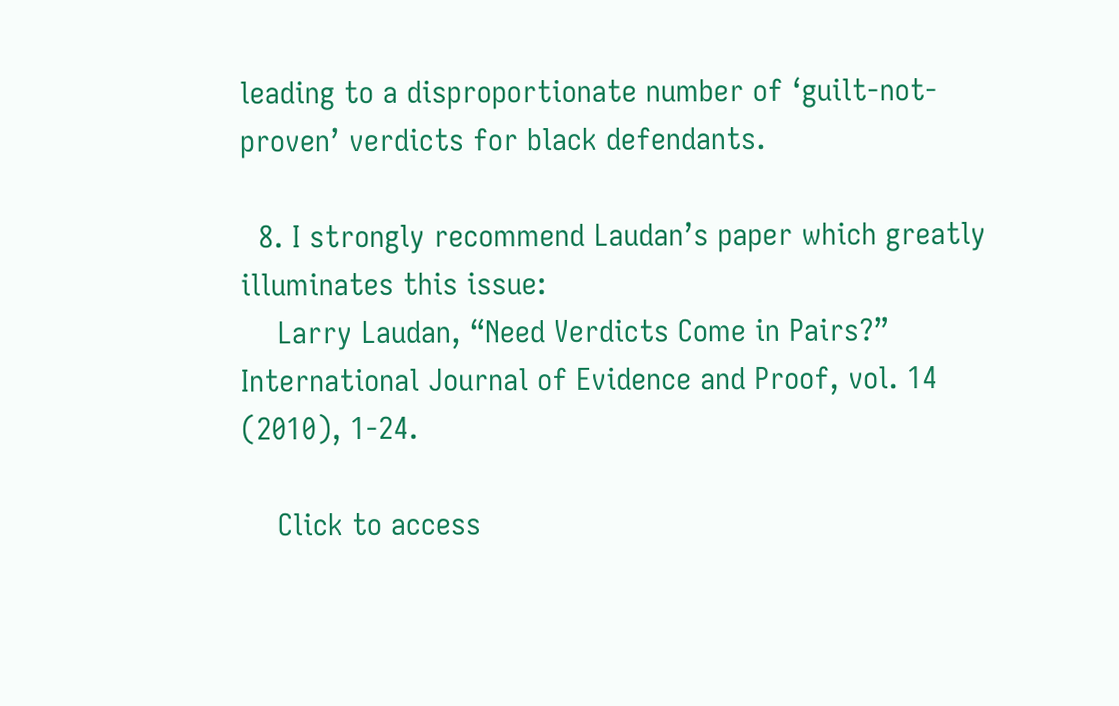leading to a disproportionate number of ‘guilt-not-proven’ verdicts for black defendants.

  8. I strongly recommend Laudan’s paper which greatly illuminates this issue:
    Larry Laudan, “Need Verdicts Come in Pairs?” International Journal of Evidence and Proof, vol. 14 (2010), 1-24.

    Click to access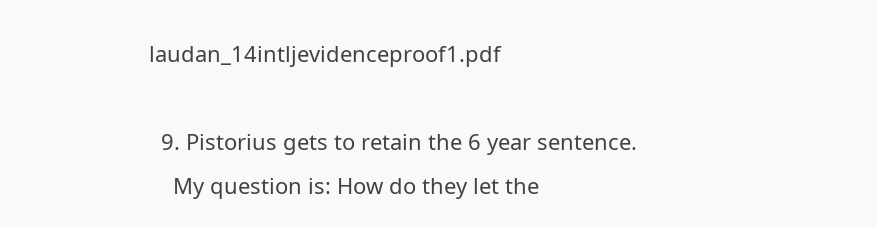laudan_14intljevidenceproof1.pdf

  9. Pistorius gets to retain the 6 year sentence.
    My question is: How do they let the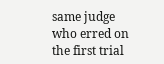same judge who erred on the first trial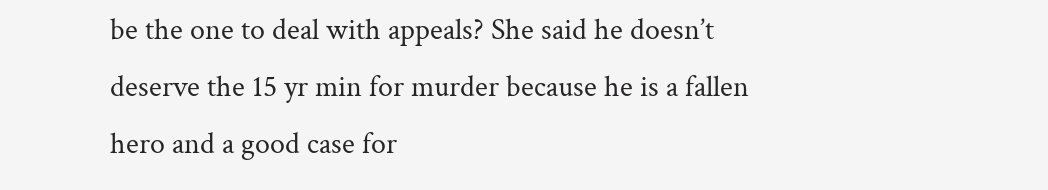be the one to deal with appeals? She said he doesn’t deserve the 15 yr min for murder because he is a fallen hero and a good case for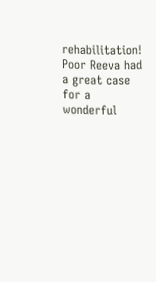rehabilitation! Poor Reeva had a great case for a wonderful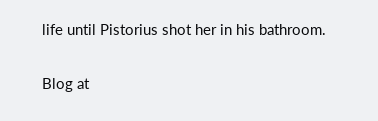life until Pistorius shot her in his bathroom.

Blog at